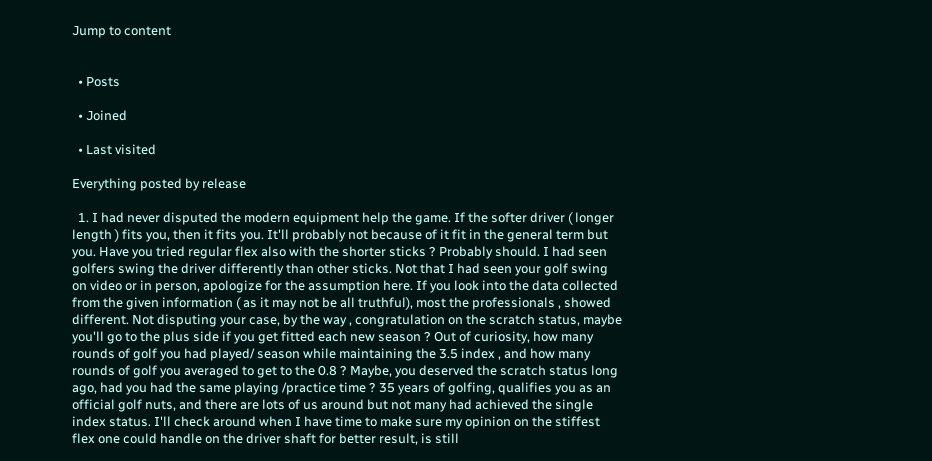Jump to content


  • Posts

  • Joined

  • Last visited

Everything posted by release

  1. I had never disputed the modern equipment help the game. If the softer driver ( longer length ) fits you, then it fits you. It'll probably not because of it fit in the general term but you. Have you tried regular flex also with the shorter sticks ? Probably should. I had seen golfers swing the driver differently than other sticks. Not that I had seen your golf swing on video or in person, apologize for the assumption here. If you look into the data collected from the given information ( as it may not be all truthful), most the professionals , showed different. Not disputing your case, by the way , congratulation on the scratch status, maybe you'll go to the plus side if you get fitted each new season ? Out of curiosity, how many rounds of golf you had played/ season while maintaining the 3.5 index , and how many rounds of golf you averaged to get to the 0.8 ? Maybe, you deserved the scratch status long ago, had you had the same playing /practice time ? 35 years of golfing, qualifies you as an official golf nuts, and there are lots of us around but not many had achieved the single index status. I'll check around when I have time to make sure my opinion on the stiffest flex one could handle on the driver shaft for better result, is still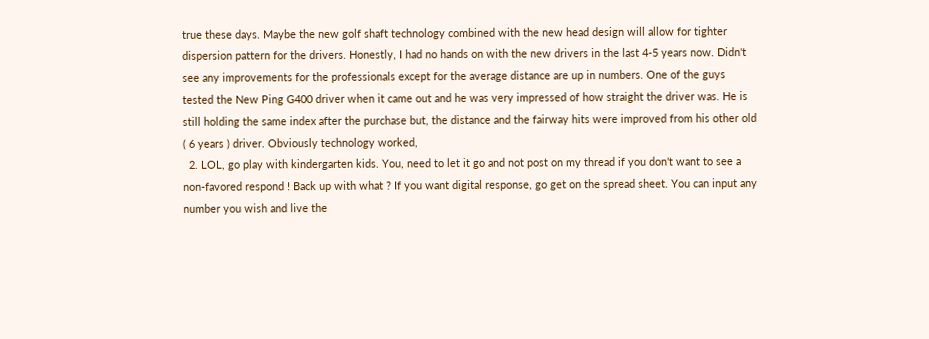true these days. Maybe the new golf shaft technology combined with the new head design will allow for tighter dispersion pattern for the drivers. Honestly, I had no hands on with the new drivers in the last 4-5 years now. Didn't see any improvements for the professionals except for the average distance are up in numbers. One of the guys tested the New Ping G400 driver when it came out and he was very impressed of how straight the driver was. He is still holding the same index after the purchase but, the distance and the fairway hits were improved from his other old ( 6 years ) driver. Obviously technology worked,
  2. LOL, go play with kindergarten kids. You, need to let it go and not post on my thread if you don't want to see a non-favored respond ! Back up with what ? If you want digital response, go get on the spread sheet. You can input any number you wish and live the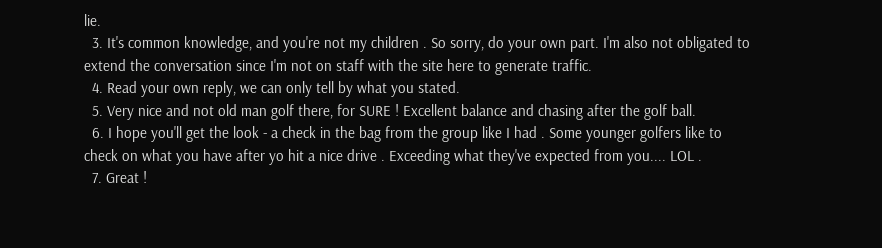lie.
  3. It's common knowledge, and you're not my children . So sorry, do your own part. I'm also not obligated to extend the conversation since I'm not on staff with the site here to generate traffic.
  4. Read your own reply, we can only tell by what you stated.
  5. Very nice and not old man golf there, for SURE ! Excellent balance and chasing after the golf ball.
  6. I hope you'll get the look - a check in the bag from the group like I had . Some younger golfers like to check on what you have after yo hit a nice drive . Exceeding what they've expected from you.... LOL .
  7. Great !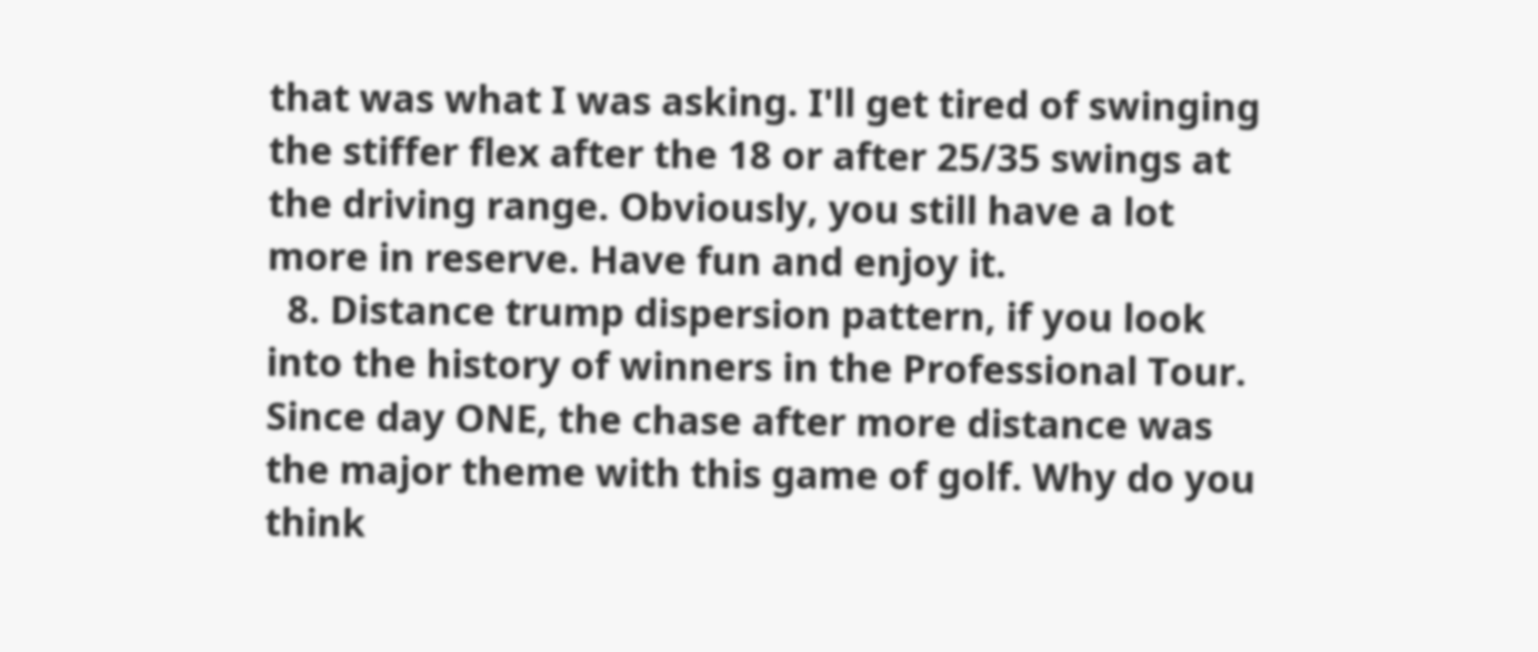that was what I was asking. I'll get tired of swinging the stiffer flex after the 18 or after 25/35 swings at the driving range. Obviously, you still have a lot more in reserve. Have fun and enjoy it.
  8. Distance trump dispersion pattern, if you look into the history of winners in the Professional Tour. Since day ONE, the chase after more distance was the major theme with this game of golf. Why do you think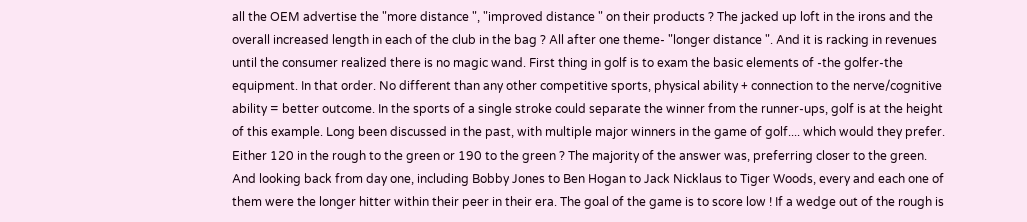all the OEM advertise the "more distance ", "improved distance " on their products ? The jacked up loft in the irons and the overall increased length in each of the club in the bag ? All after one theme- "longer distance ". And it is racking in revenues until the consumer realized there is no magic wand. First thing in golf is to exam the basic elements of -the golfer-the equipment. In that order. No different than any other competitive sports, physical ability + connection to the nerve/cognitive ability = better outcome. In the sports of a single stroke could separate the winner from the runner-ups, golf is at the height of this example. Long been discussed in the past, with multiple major winners in the game of golf.... which would they prefer. Either 120 in the rough to the green or 190 to the green ? The majority of the answer was, preferring closer to the green. And looking back from day one, including Bobby Jones to Ben Hogan to Jack Nicklaus to Tiger Woods, every and each one of them were the longer hitter within their peer in their era. The goal of the game is to score low ! If a wedge out of the rough is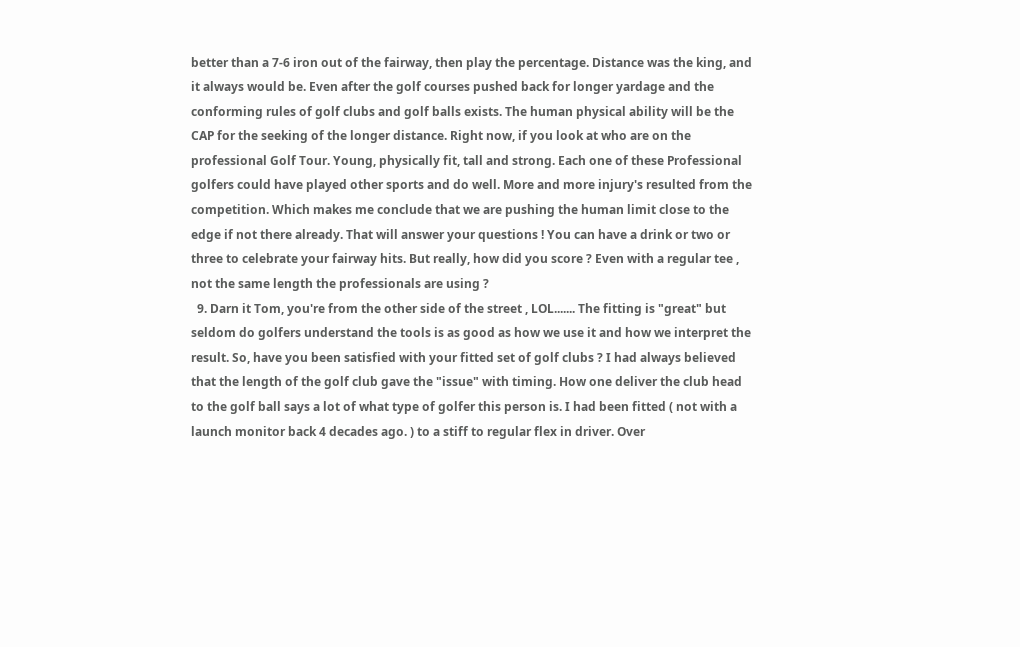better than a 7-6 iron out of the fairway, then play the percentage. Distance was the king, and it always would be. Even after the golf courses pushed back for longer yardage and the conforming rules of golf clubs and golf balls exists. The human physical ability will be the CAP for the seeking of the longer distance. Right now, if you look at who are on the professional Golf Tour. Young, physically fit, tall and strong. Each one of these Professional golfers could have played other sports and do well. More and more injury's resulted from the competition. Which makes me conclude that we are pushing the human limit close to the edge if not there already. That will answer your questions ! You can have a drink or two or three to celebrate your fairway hits. But really, how did you score ? Even with a regular tee , not the same length the professionals are using ?
  9. Darn it Tom, you're from the other side of the street , LOL....... The fitting is "great" but seldom do golfers understand the tools is as good as how we use it and how we interpret the result. So, have you been satisfied with your fitted set of golf clubs ? I had always believed that the length of the golf club gave the "issue" with timing. How one deliver the club head to the golf ball says a lot of what type of golfer this person is. I had been fitted ( not with a launch monitor back 4 decades ago. ) to a stiff to regular flex in driver. Over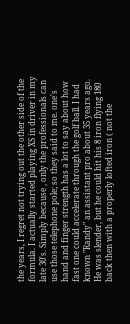the years, I regret not trying out the other side of the formula. I actually started playing XS in driver in my late 30's. Simply because , only the professionals can use those telephone pole; so they said to me. one's hand and finger strength has a lot to say about how fast one could accelerate through the golf ball. I had known "Randy" an assistant pro about 35 years ago. He was slender, but he could hit his 8 iron flying 180 back then with a properly lofted iron ( not the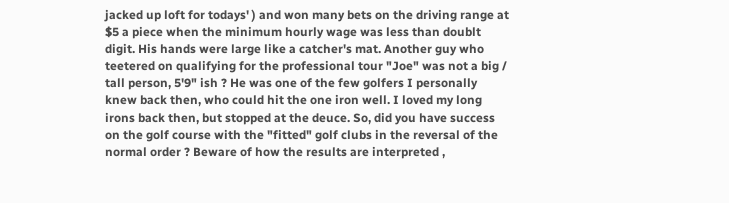jacked up loft for todays' ) and won many bets on the driving range at $5 a piece when the minimum hourly wage was less than doublt digit. His hands were large like a catcher's mat. Another guy who teetered on qualifying for the professional tour "Joe" was not a big / tall person, 5'9" ish ? He was one of the few golfers I personally knew back then, who could hit the one iron well. I loved my long irons back then, but stopped at the deuce. So, did you have success on the golf course with the "fitted" golf clubs in the reversal of the normal order ? Beware of how the results are interpreted ,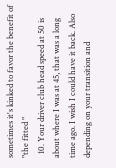sometimes it's kinked to favor the benefit of "the fitted "
  10. Your driver club head speed at 50 is about where I was at 45, that was a long time ago. I wish I could have it back. Also depending on your transition and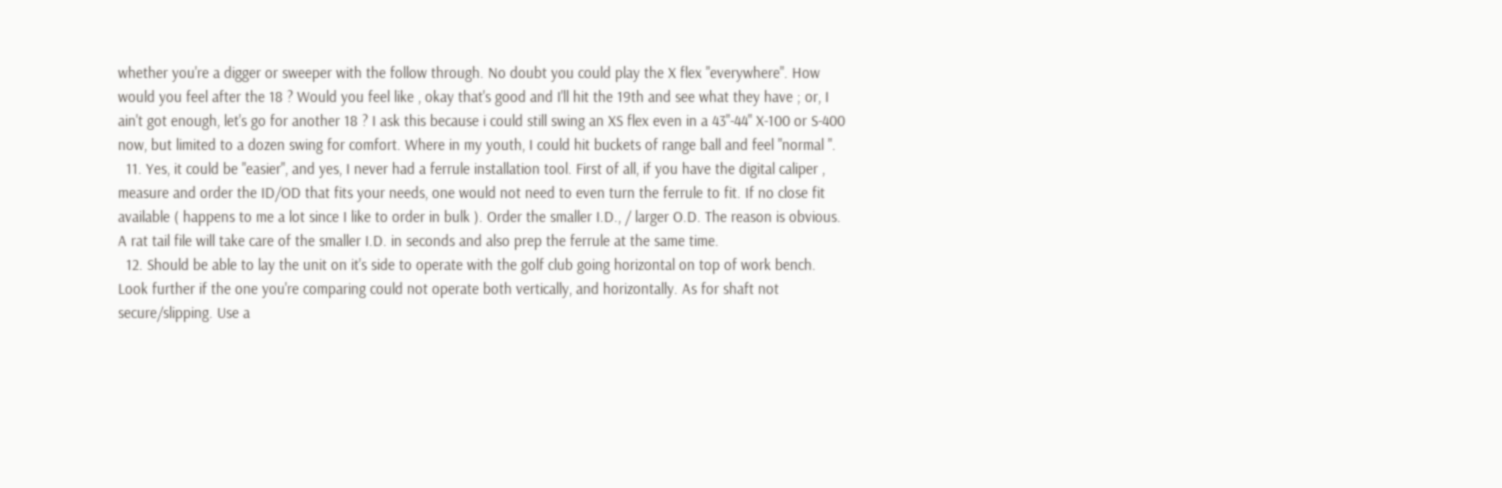whether you're a digger or sweeper with the follow through. No doubt you could play the X flex "everywhere". How would you feel after the 18 ? Would you feel like , okay that's good and I'll hit the 19th and see what they have ; or, I ain't got enough, let's go for another 18 ? I ask this because i could still swing an XS flex even in a 43"-44" X-100 or S-400 now, but limited to a dozen swing for comfort. Where in my youth, I could hit buckets of range ball and feel "normal ".
  11. Yes, it could be "easier", and yes, I never had a ferrule installation tool. First of all, if you have the digital caliper , measure and order the ID/OD that fits your needs, one would not need to even turn the ferrule to fit. If no close fit available ( happens to me a lot since I like to order in bulk ). Order the smaller I.D., / larger O.D. The reason is obvious. A rat tail file will take care of the smaller I.D. in seconds and also prep the ferrule at the same time.
  12. Should be able to lay the unit on it's side to operate with the golf club going horizontal on top of work bench. Look further if the one you're comparing could not operate both vertically, and horizontally. As for shaft not secure/slipping. Use a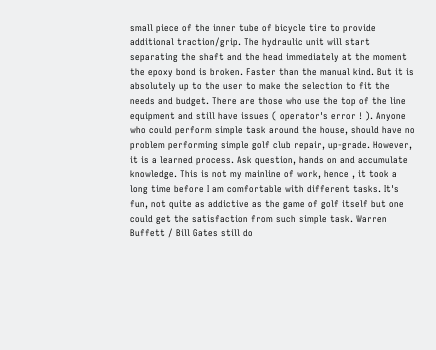small piece of the inner tube of bicycle tire to provide additional traction/grip. The hydraulic unit will start separating the shaft and the head immediately at the moment the epoxy bond is broken. Faster than the manual kind. But it is absolutely up to the user to make the selection to fit the needs and budget. There are those who use the top of the line equipment and still have issues ( operator's error ! ). Anyone who could perform simple task around the house, should have no problem performing simple golf club repair, up-grade. However, it is a learned process. Ask question, hands on and accumulate knowledge. This is not my mainline of work, hence , it took a long time before I am comfortable with different tasks. It's fun, not quite as addictive as the game of golf itself but one could get the satisfaction from such simple task. Warren Buffett / Bill Gates still do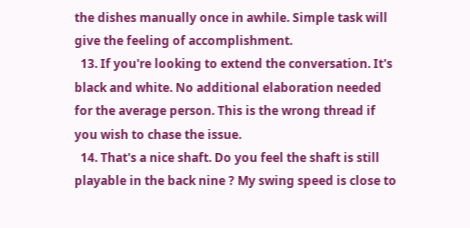the dishes manually once in awhile. Simple task will give the feeling of accomplishment.
  13. If you're looking to extend the conversation. It's black and white. No additional elaboration needed for the average person. This is the wrong thread if you wish to chase the issue.
  14. That's a nice shaft. Do you feel the shaft is still playable in the back nine ? My swing speed is close to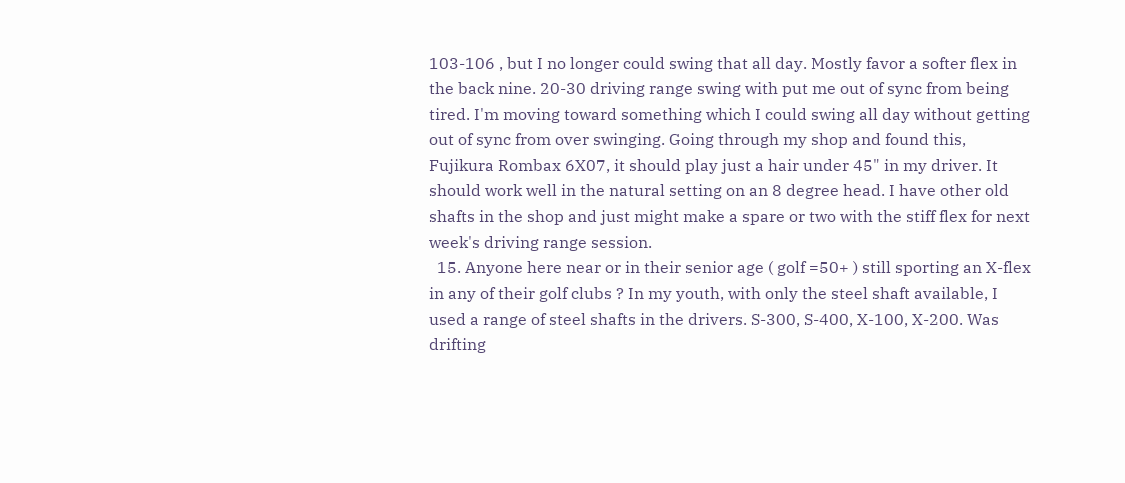103-106 , but I no longer could swing that all day. Mostly favor a softer flex in the back nine. 20-30 driving range swing with put me out of sync from being tired. I'm moving toward something which I could swing all day without getting out of sync from over swinging. Going through my shop and found this, Fujikura Rombax 6X07, it should play just a hair under 45" in my driver. It should work well in the natural setting on an 8 degree head. I have other old shafts in the shop and just might make a spare or two with the stiff flex for next week's driving range session.
  15. Anyone here near or in their senior age ( golf =50+ ) still sporting an X-flex in any of their golf clubs ? In my youth, with only the steel shaft available, I used a range of steel shafts in the drivers. S-300, S-400, X-100, X-200. Was drifting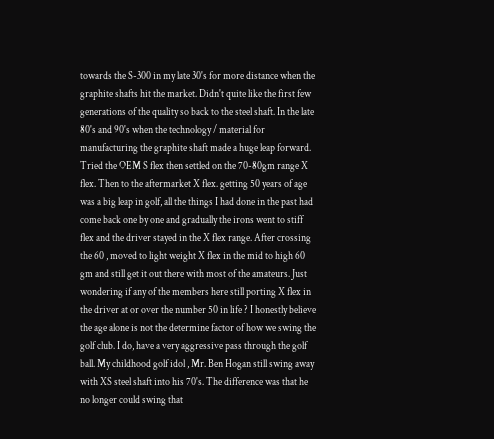towards the S-300 in my late 30's for more distance when the graphite shafts hit the market. Didn't quite like the first few generations of the quality so back to the steel shaft. In the late 80's and 90's when the technology / material for manufacturing the graphite shaft made a huge leap forward. Tried the OEM S flex then settled on the 70-80gm range X flex. Then to the aftermarket X flex. getting 50 years of age was a big leap in golf, all the things I had done in the past had come back one by one and gradually the irons went to stiff flex and the driver stayed in the X flex range. After crossing the 60 , moved to light weight X flex in the mid to high 60 gm and still get it out there with most of the amateurs. Just wondering if any of the members here still porting X flex in the driver at or over the number 50 in life ? I honestly believe the age alone is not the determine factor of how we swing the golf club. I do, have a very aggressive pass through the golf ball. My childhood golf idol , Mr. Ben Hogan still swing away with XS steel shaft into his 70's. The difference was that he no longer could swing that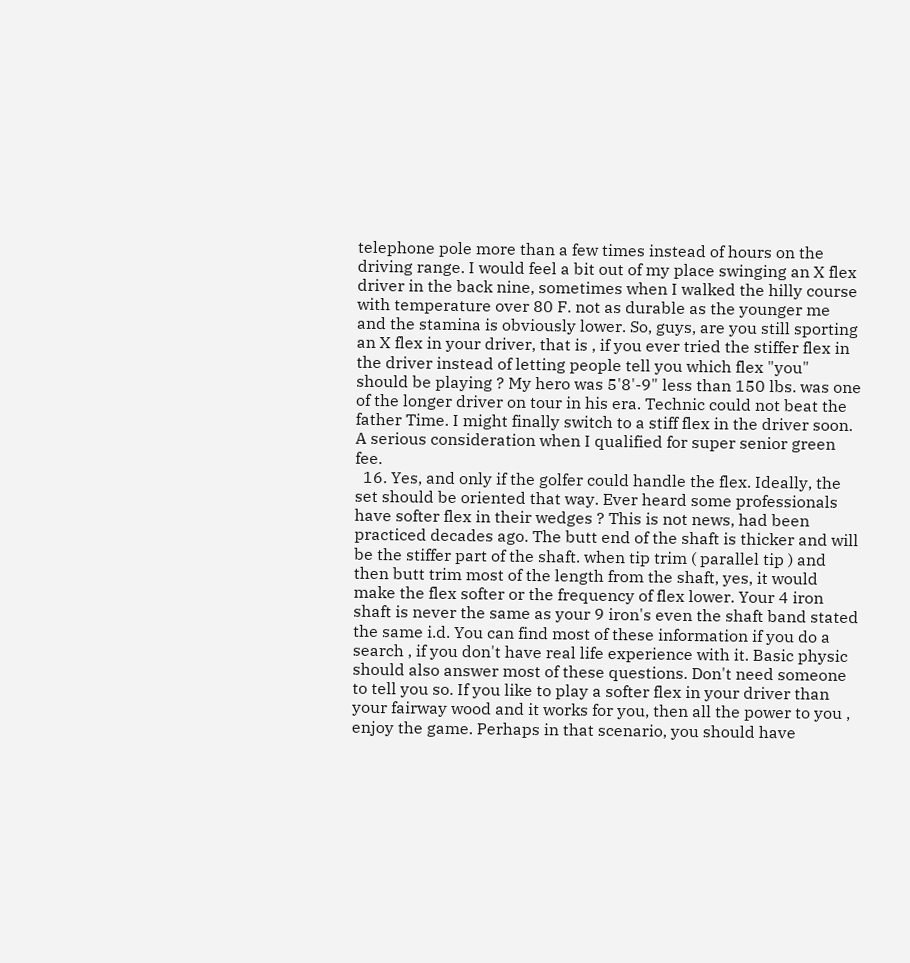telephone pole more than a few times instead of hours on the driving range. I would feel a bit out of my place swinging an X flex driver in the back nine, sometimes when I walked the hilly course with temperature over 80 F. not as durable as the younger me and the stamina is obviously lower. So, guys, are you still sporting an X flex in your driver, that is , if you ever tried the stiffer flex in the driver instead of letting people tell you which flex "you" should be playing ? My hero was 5'8'-9" less than 150 lbs. was one of the longer driver on tour in his era. Technic could not beat the father Time. I might finally switch to a stiff flex in the driver soon. A serious consideration when I qualified for super senior green fee.
  16. Yes, and only if the golfer could handle the flex. Ideally, the set should be oriented that way. Ever heard some professionals have softer flex in their wedges ? This is not news, had been practiced decades ago. The butt end of the shaft is thicker and will be the stiffer part of the shaft. when tip trim ( parallel tip ) and then butt trim most of the length from the shaft, yes, it would make the flex softer or the frequency of flex lower. Your 4 iron shaft is never the same as your 9 iron's even the shaft band stated the same i.d. You can find most of these information if you do a search , if you don't have real life experience with it. Basic physic should also answer most of these questions. Don't need someone to tell you so. If you like to play a softer flex in your driver than your fairway wood and it works for you, then all the power to you , enjoy the game. Perhaps in that scenario, you should have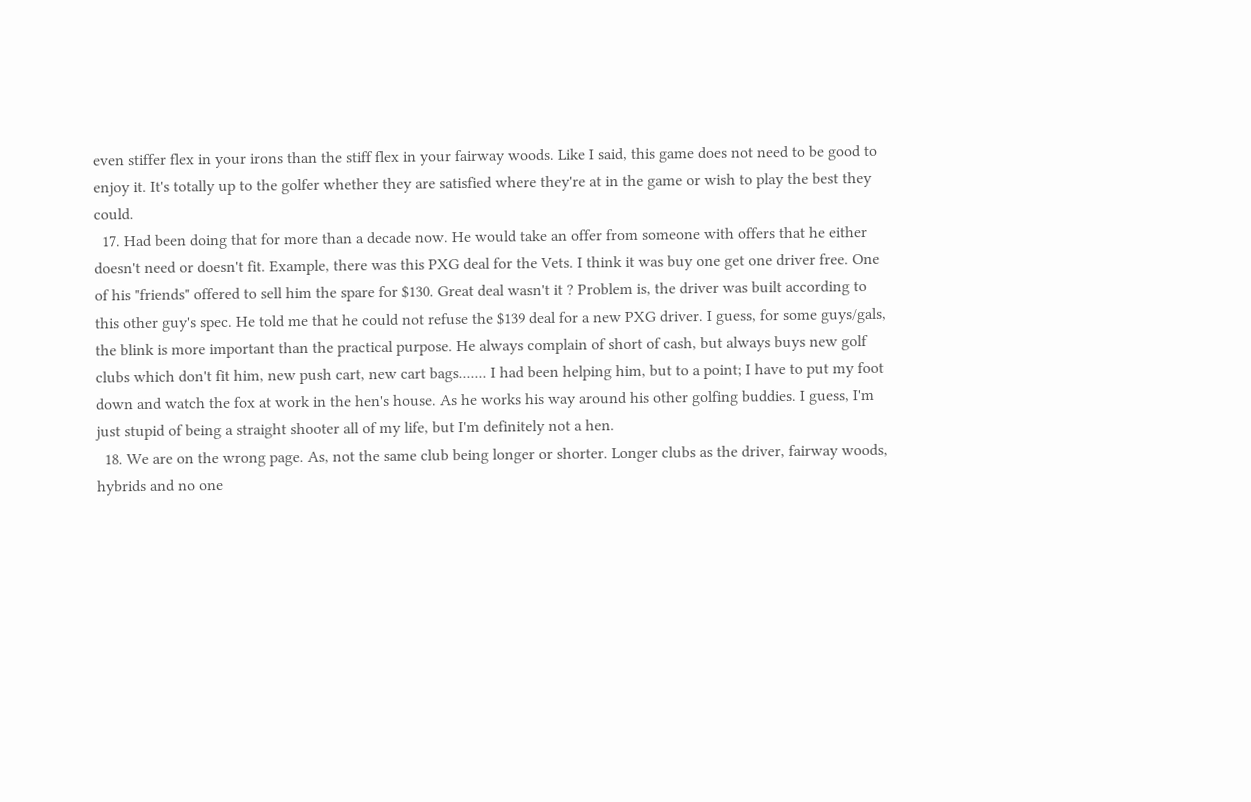even stiffer flex in your irons than the stiff flex in your fairway woods. Like I said, this game does not need to be good to enjoy it. It's totally up to the golfer whether they are satisfied where they're at in the game or wish to play the best they could.
  17. Had been doing that for more than a decade now. He would take an offer from someone with offers that he either doesn't need or doesn't fit. Example, there was this PXG deal for the Vets. I think it was buy one get one driver free. One of his "friends" offered to sell him the spare for $130. Great deal wasn't it ? Problem is, the driver was built according to this other guy's spec. He told me that he could not refuse the $139 deal for a new PXG driver. I guess, for some guys/gals, the blink is more important than the practical purpose. He always complain of short of cash, but always buys new golf clubs which don't fit him, new push cart, new cart bags....... I had been helping him, but to a point; I have to put my foot down and watch the fox at work in the hen's house. As he works his way around his other golfing buddies. I guess, I'm just stupid of being a straight shooter all of my life, but I'm definitely not a hen.
  18. We are on the wrong page. As, not the same club being longer or shorter. Longer clubs as the driver, fairway woods, hybrids and no one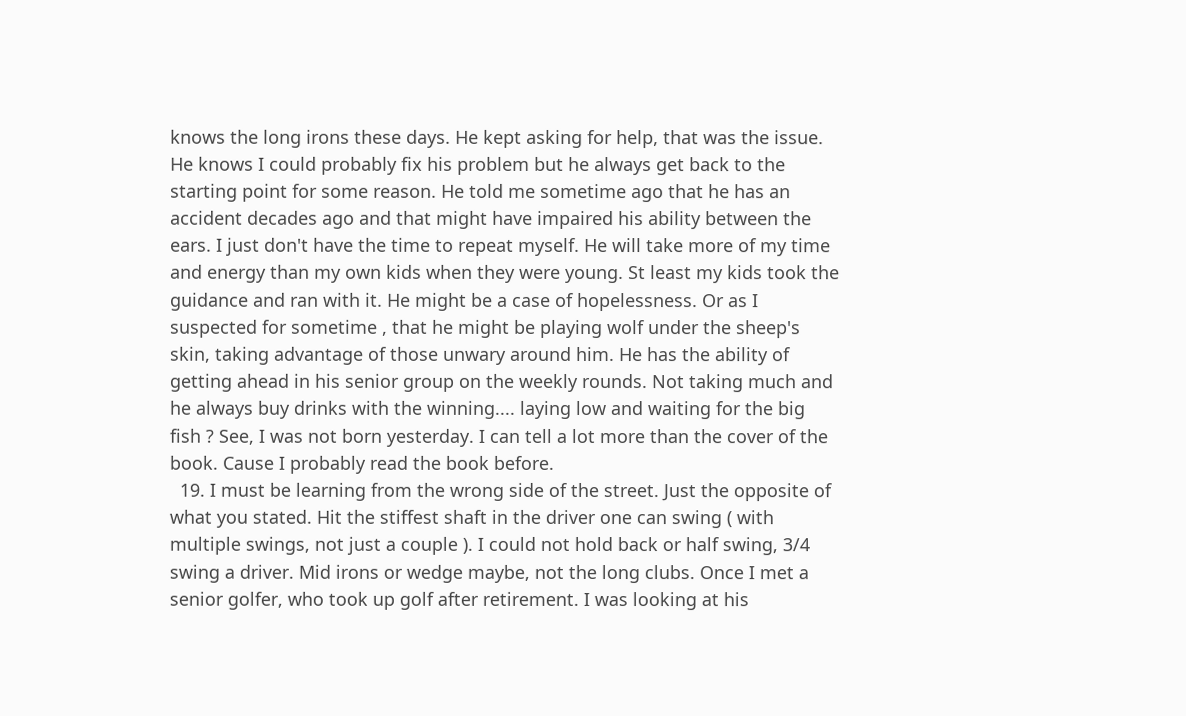knows the long irons these days. He kept asking for help, that was the issue. He knows I could probably fix his problem but he always get back to the starting point for some reason. He told me sometime ago that he has an accident decades ago and that might have impaired his ability between the ears. I just don't have the time to repeat myself. He will take more of my time and energy than my own kids when they were young. St least my kids took the guidance and ran with it. He might be a case of hopelessness. Or as I suspected for sometime , that he might be playing wolf under the sheep's skin, taking advantage of those unwary around him. He has the ability of getting ahead in his senior group on the weekly rounds. Not taking much and he always buy drinks with the winning.... laying low and waiting for the big fish ? See, I was not born yesterday. I can tell a lot more than the cover of the book. Cause I probably read the book before.
  19. I must be learning from the wrong side of the street. Just the opposite of what you stated. Hit the stiffest shaft in the driver one can swing ( with multiple swings, not just a couple ). I could not hold back or half swing, 3/4 swing a driver. Mid irons or wedge maybe, not the long clubs. Once I met a senior golfer, who took up golf after retirement. I was looking at his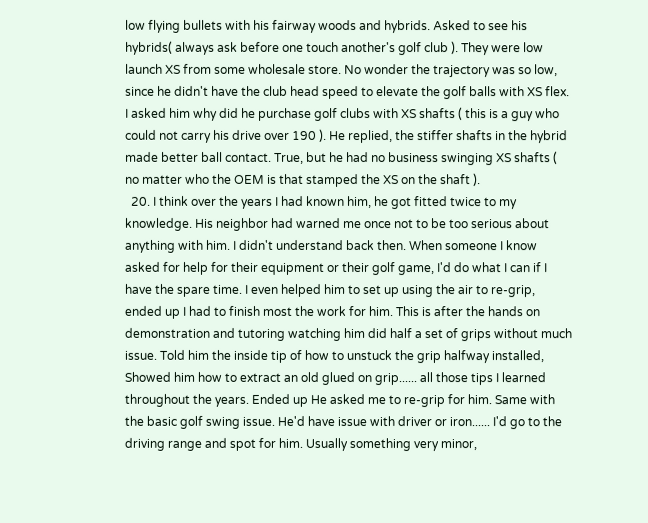low flying bullets with his fairway woods and hybrids. Asked to see his hybrids( always ask before one touch another's golf club ). They were low launch XS from some wholesale store. No wonder the trajectory was so low, since he didn't have the club head speed to elevate the golf balls with XS flex. I asked him why did he purchase golf clubs with XS shafts ( this is a guy who could not carry his drive over 190 ). He replied, the stiffer shafts in the hybrid made better ball contact. True, but he had no business swinging XS shafts ( no matter who the OEM is that stamped the XS on the shaft ).
  20. I think over the years I had known him, he got fitted twice to my knowledge. His neighbor had warned me once not to be too serious about anything with him. I didn't understand back then. When someone I know asked for help for their equipment or their golf game, I'd do what I can if I have the spare time. I even helped him to set up using the air to re-grip, ended up I had to finish most the work for him. This is after the hands on demonstration and tutoring watching him did half a set of grips without much issue. Told him the inside tip of how to unstuck the grip halfway installed, Showed him how to extract an old glued on grip...... all those tips I learned throughout the years. Ended up He asked me to re-grip for him. Same with the basic golf swing issue. He'd have issue with driver or iron...... I'd go to the driving range and spot for him. Usually something very minor,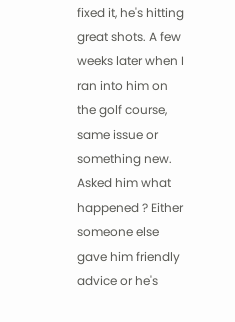fixed it, he's hitting great shots. A few weeks later when I ran into him on the golf course, same issue or something new. Asked him what happened ? Either someone else gave him friendly advice or he's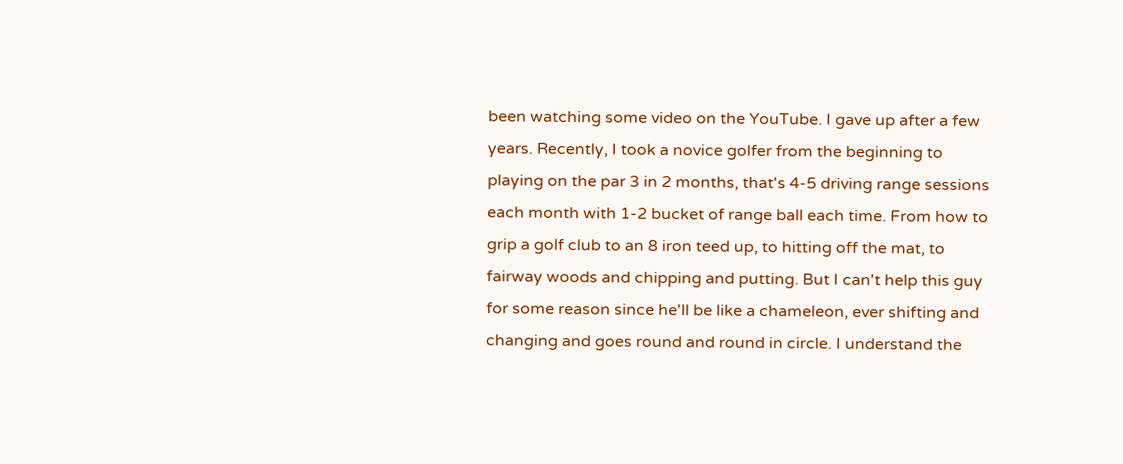been watching some video on the YouTube. I gave up after a few years. Recently, I took a novice golfer from the beginning to playing on the par 3 in 2 months, that's 4-5 driving range sessions each month with 1-2 bucket of range ball each time. From how to grip a golf club to an 8 iron teed up, to hitting off the mat, to fairway woods and chipping and putting. But I can't help this guy for some reason since he'll be like a chameleon, ever shifting and changing and goes round and round in circle. I understand the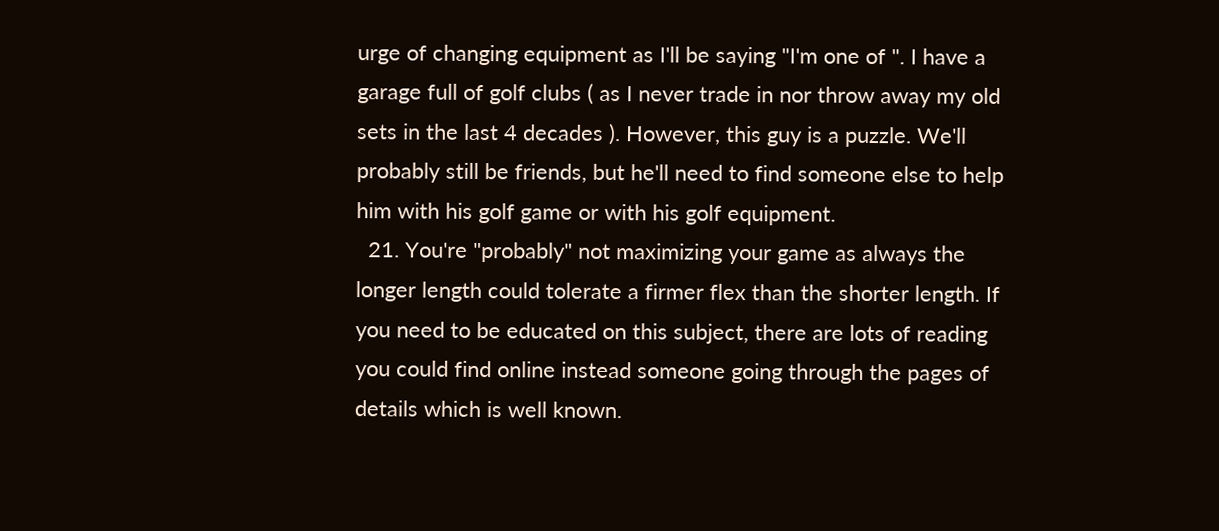urge of changing equipment as I'll be saying "I'm one of ". I have a garage full of golf clubs ( as I never trade in nor throw away my old sets in the last 4 decades ). However, this guy is a puzzle. We'll probably still be friends, but he'll need to find someone else to help him with his golf game or with his golf equipment.
  21. You're "probably" not maximizing your game as always the longer length could tolerate a firmer flex than the shorter length. If you need to be educated on this subject, there are lots of reading you could find online instead someone going through the pages of details which is well known.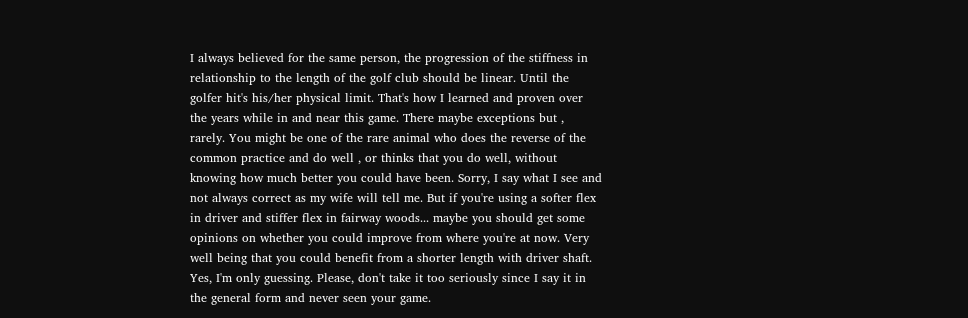I always believed for the same person, the progression of the stiffness in relationship to the length of the golf club should be linear. Until the golfer hit's his/her physical limit. That's how I learned and proven over the years while in and near this game. There maybe exceptions but , rarely. You might be one of the rare animal who does the reverse of the common practice and do well , or thinks that you do well, without knowing how much better you could have been. Sorry, I say what I see and not always correct as my wife will tell me. But if you're using a softer flex in driver and stiffer flex in fairway woods... maybe you should get some opinions on whether you could improve from where you're at now. Very well being that you could benefit from a shorter length with driver shaft. Yes, I'm only guessing. Please, don't take it too seriously since I say it in the general form and never seen your game.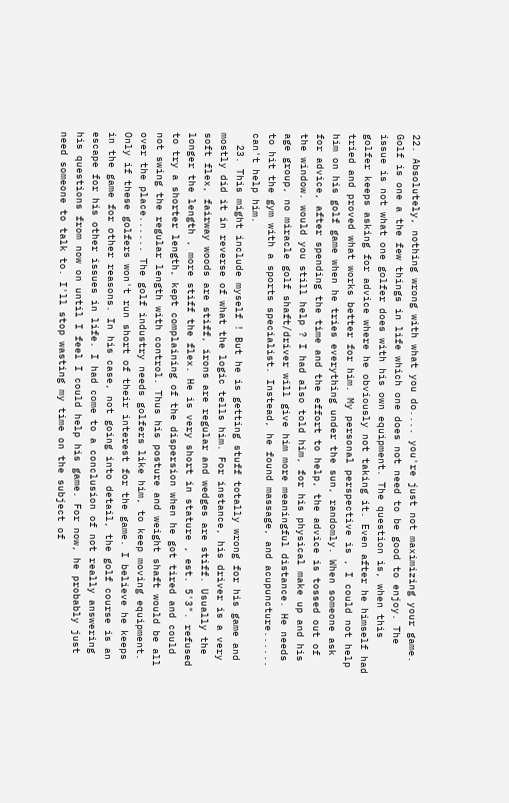22. Absolutely, nothing wrong with what you do.... you're just not maximizing your game. Golf is one a the few things in life which one does not need to be good to enjoy. The issue is not what one golfer does with his own equipment. The question is, when this golfer keeps asking for advice where he obviously not taking it. Even after he himself had tried and proved what works better for him. My personal perspective is , I could not help him on his golf game when he tries everything under the sun, randomly. When someone ask for advice, after spending the time and the effort to help, the advice is tossed out of the window. would you still help ? I had also told him, for his physical make up and his age group, no miracle golf shaft/driver will give him more meaningful distance. He needs to hit the gym with a sports specialist. Instead, he found massage, and acupuncture...... can't help him.
  23. This might include myself ! But he is getting stuff totally wrong for his game and mostly did it in reverse of what the logic tells him. For instance, his driver is a very soft flex, fairway woods are stiff, irons are regular and wedges are stiff. Usually the longer the length , more stiff the flex. He is very short in stature , est. 5'3". refused to try a shorter length, kept complaining of the dispersion when he got tired and could not swing the regular length with control. Thus his posture and weight shaft would be all over the place...... The golf industry needs golfers like him, to keep moving equipment. Only if these golfers won't run short of their interest for the game. I believe he keeps in the game for other reasons. In his case, not going into detail, the golf course is an escape for his other issues in life. I had come to a conclusion of not really answering his questions from now on until I feel I could help his game. For now, he probably just need someone to talk to. I'll stop wasting my time on the subject of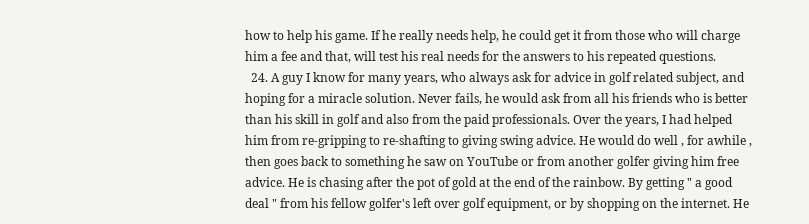how to help his game. If he really needs help, he could get it from those who will charge him a fee and that, will test his real needs for the answers to his repeated questions.
  24. A guy I know for many years, who always ask for advice in golf related subject, and hoping for a miracle solution. Never fails, he would ask from all his friends who is better than his skill in golf and also from the paid professionals. Over the years, I had helped him from re-gripping to re-shafting to giving swing advice. He would do well , for awhile , then goes back to something he saw on YouTube or from another golfer giving him free advice. He is chasing after the pot of gold at the end of the rainbow. By getting " a good deal " from his fellow golfer's left over golf equipment, or by shopping on the internet. He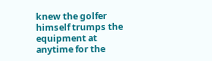knew the golfer himself trumps the equipment at anytime for the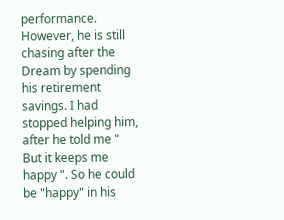performance. However, he is still chasing after the Dream by spending his retirement savings. I had stopped helping him, after he told me " But it keeps me happy ". So he could be "happy" in his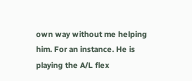own way without me helping him. For an instance. He is playing the A/L flex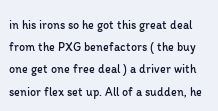in his irons so he got this great deal from the PXG benefactors ( the buy one get one free deal ) a driver with senior flex set up. All of a sudden, he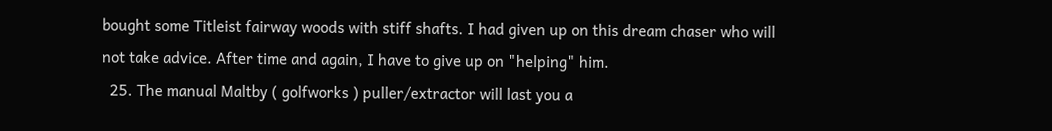bought some Titleist fairway woods with stiff shafts. I had given up on this dream chaser who will not take advice. After time and again, I have to give up on "helping" him.
  25. The manual Maltby ( golfworks ) puller/extractor will last you a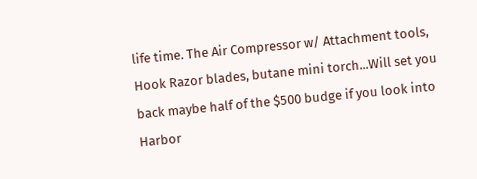life time. The Air Compressor w/ Attachment tools, Hook Razor blades, butane mini torch...Will set you back maybe half of the $500 budge if you look into Harbor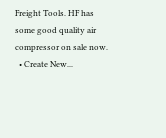Freight Tools. HF has some good quality air compressor on sale now.
  • Create New...